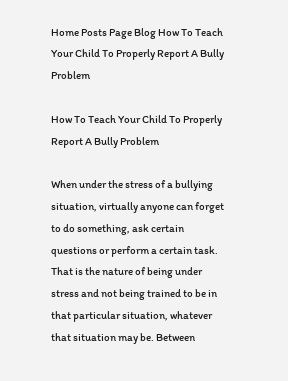Home Posts Page Blog How To Teach Your Child To Properly Report A Bully Problem

How To Teach Your Child To Properly Report A Bully Problem

When under the stress of a bullying situation, virtually anyone can forget to do something, ask certain questions or perform a certain task. That is the nature of being under stress and not being trained to be in that particular situation, whatever that situation may be. Between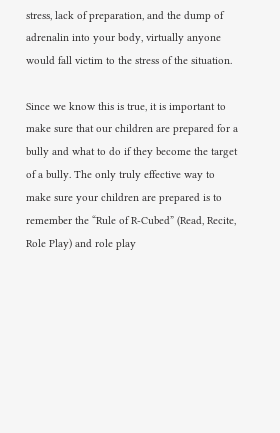stress, lack of preparation, and the dump of adrenalin into your body, virtually anyone would fall victim to the stress of the situation.

Since we know this is true, it is important to make sure that our children are prepared for a bully and what to do if they become the target of a bully. The only truly effective way to make sure your children are prepared is to remember the “Rule of R-Cubed” (Read, Recite, Role Play) and role play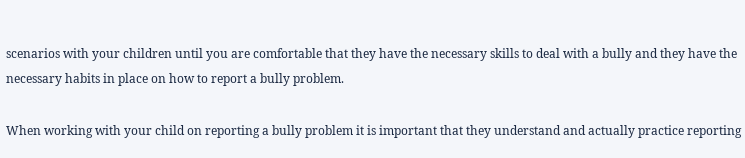scenarios with your children until you are comfortable that they have the necessary skills to deal with a bully and they have the necessary habits in place on how to report a bully problem.

When working with your child on reporting a bully problem it is important that they understand and actually practice reporting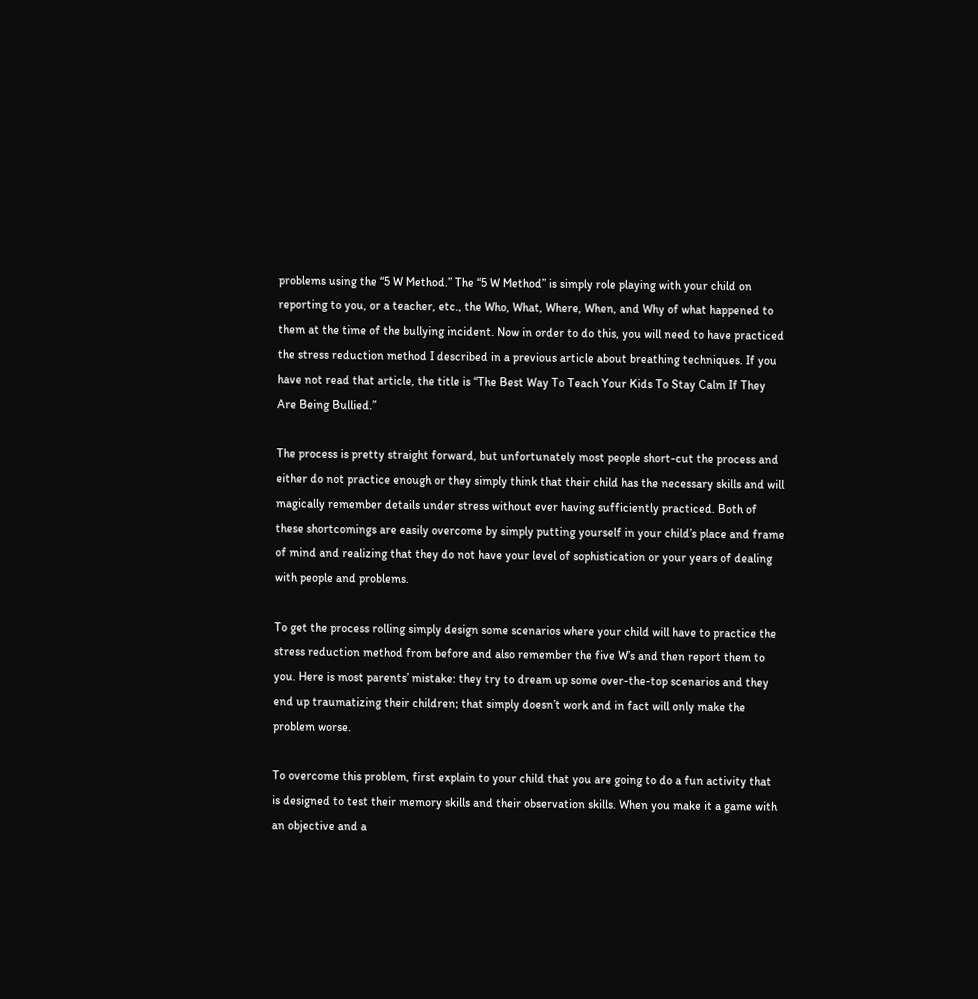problems using the “5 W Method.” The “5 W Method” is simply role playing with your child on reporting to you, or a teacher, etc., the Who, What, Where, When, and Why of what happened to them at the time of the bullying incident. Now in order to do this, you will need to have practiced the stress reduction method I described in a previous article about breathing techniques. If you have not read that article, the title is “The Best Way To Teach Your Kids To Stay Calm If They Are Being Bullied.”

The process is pretty straight forward, but unfortunately most people short-cut the process and either do not practice enough or they simply think that their child has the necessary skills and will magically remember details under stress without ever having sufficiently practiced. Both of these shortcomings are easily overcome by simply putting yourself in your child’s place and frame of mind and realizing that they do not have your level of sophistication or your years of dealing with people and problems.

To get the process rolling simply design some scenarios where your child will have to practice the stress reduction method from before and also remember the five W’s and then report them to you. Here is most parents’ mistake: they try to dream up some over-the-top scenarios and they end up traumatizing their children; that simply doesn’t work and in fact will only make the problem worse.

To overcome this problem, first explain to your child that you are going to do a fun activity that is designed to test their memory skills and their observation skills. When you make it a game with an objective and a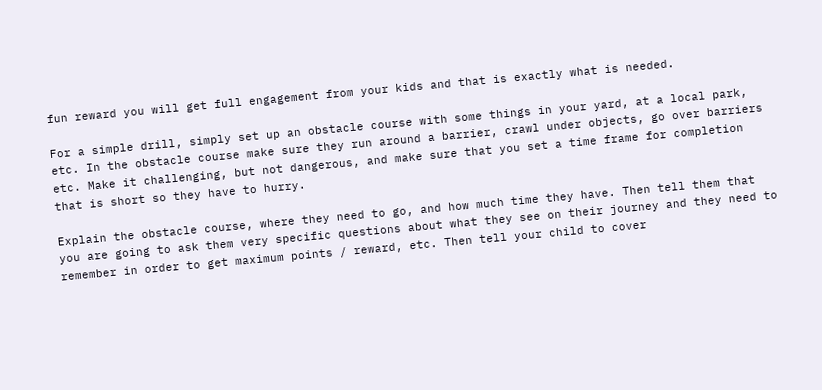fun reward you will get full engagement from your kids and that is exactly what is needed.

For a simple drill, simply set up an obstacle course with some things in your yard, at a local park, etc. In the obstacle course make sure they run around a barrier, crawl under objects, go over barriers etc. Make it challenging, but not dangerous, and make sure that you set a time frame for completion that is short so they have to hurry.

Explain the obstacle course, where they need to go, and how much time they have. Then tell them that you are going to ask them very specific questions about what they see on their journey and they need to remember in order to get maximum points / reward, etc. Then tell your child to cover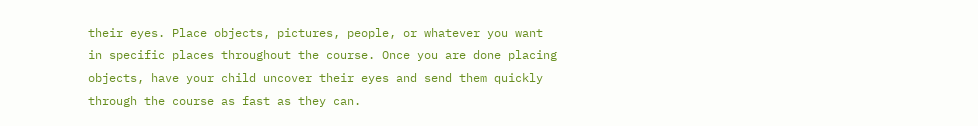their eyes. Place objects, pictures, people, or whatever you want in specific places throughout the course. Once you are done placing objects, have your child uncover their eyes and send them quickly through the course as fast as they can.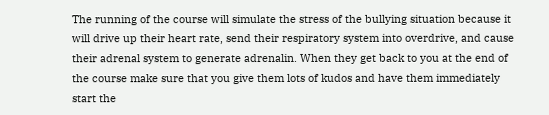The running of the course will simulate the stress of the bullying situation because it will drive up their heart rate, send their respiratory system into overdrive, and cause their adrenal system to generate adrenalin. When they get back to you at the end of the course make sure that you give them lots of kudos and have them immediately start the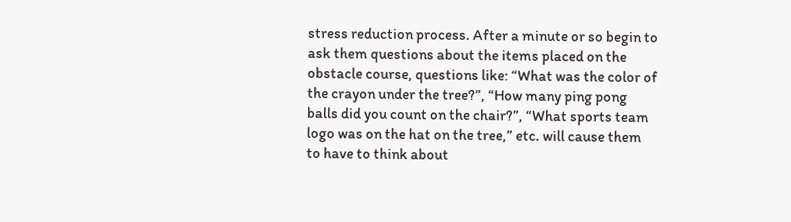stress reduction process. After a minute or so begin to ask them questions about the items placed on the obstacle course, questions like: “What was the color of the crayon under the tree?”, “How many ping pong balls did you count on the chair?”, “What sports team logo was on the hat on the tree,” etc. will cause them to have to think about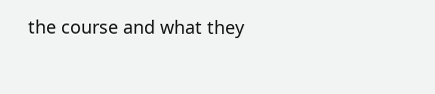the course and what they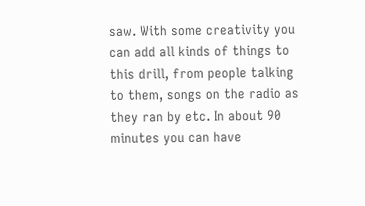saw. With some creativity you can add all kinds of things to this drill, from people talking to them, songs on the radio as they ran by etc. In about 90 minutes you can have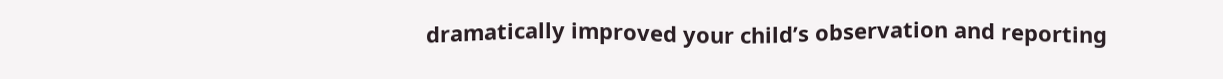dramatically improved your child’s observation and reporting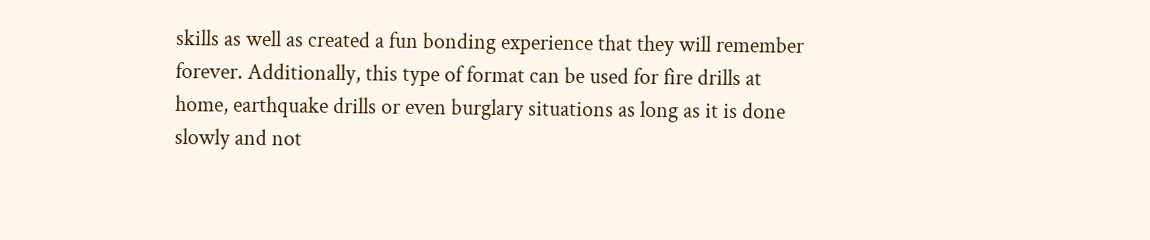skills as well as created a fun bonding experience that they will remember forever. Additionally, this type of format can be used for fire drills at home, earthquake drills or even burglary situations as long as it is done slowly and not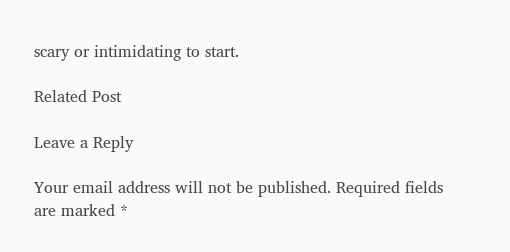scary or intimidating to start.

Related Post

Leave a Reply

Your email address will not be published. Required fields are marked *